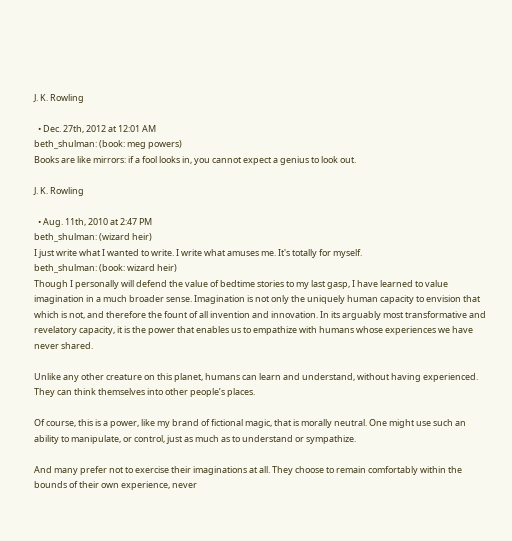J. K. Rowling

  • Dec. 27th, 2012 at 12:01 AM
beth_shulman: (book: meg powers)
Books are like mirrors: if a fool looks in, you cannot expect a genius to look out.

J. K. Rowling

  • Aug. 11th, 2010 at 2:47 PM
beth_shulman: (wizard heir)
I just write what I wanted to write. I write what amuses me. It's totally for myself.
beth_shulman: (book: wizard heir)
Though I personally will defend the value of bedtime stories to my last gasp, I have learned to value imagination in a much broader sense. Imagination is not only the uniquely human capacity to envision that which is not, and therefore the fount of all invention and innovation. In its arguably most transformative and revelatory capacity, it is the power that enables us to empathize with humans whose experiences we have never shared.

Unlike any other creature on this planet, humans can learn and understand, without having experienced. They can think themselves into other people’s places.

Of course, this is a power, like my brand of fictional magic, that is morally neutral. One might use such an ability to manipulate, or control, just as much as to understand or sympathize.

And many prefer not to exercise their imaginations at all. They choose to remain comfortably within the bounds of their own experience, never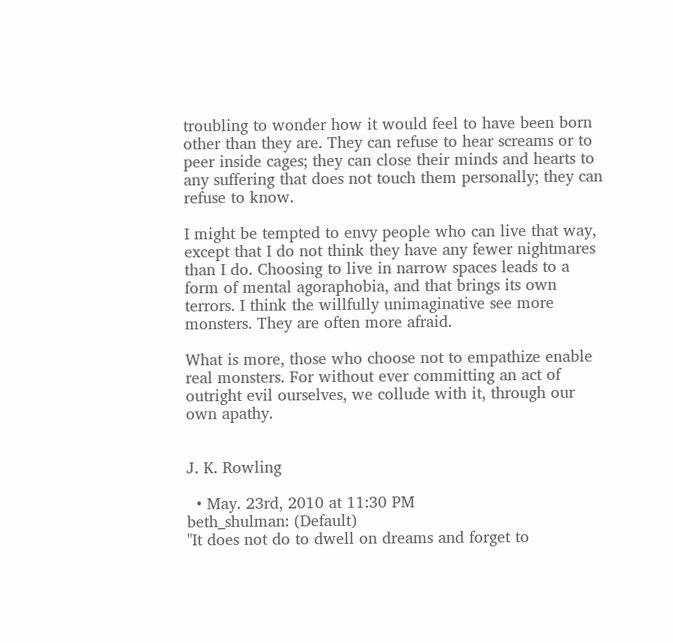troubling to wonder how it would feel to have been born other than they are. They can refuse to hear screams or to peer inside cages; they can close their minds and hearts to any suffering that does not touch them personally; they can refuse to know.

I might be tempted to envy people who can live that way, except that I do not think they have any fewer nightmares than I do. Choosing to live in narrow spaces leads to a form of mental agoraphobia, and that brings its own terrors. I think the willfully unimaginative see more monsters. They are often more afraid.

What is more, those who choose not to empathize enable real monsters. For without ever committing an act of outright evil ourselves, we collude with it, through our own apathy.


J. K. Rowling

  • May. 23rd, 2010 at 11:30 PM
beth_shulman: (Default)
"It does not do to dwell on dreams and forget to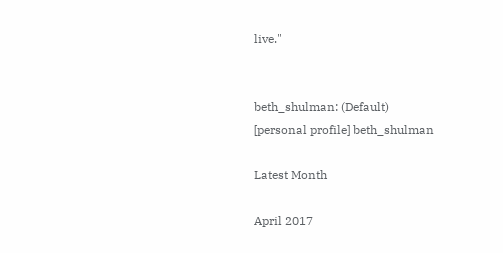live."


beth_shulman: (Default)
[personal profile] beth_shulman

Latest Month

April 2017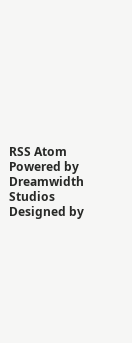RSS Atom
Powered by Dreamwidth Studios
Designed by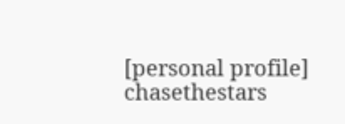[personal profile] chasethestars